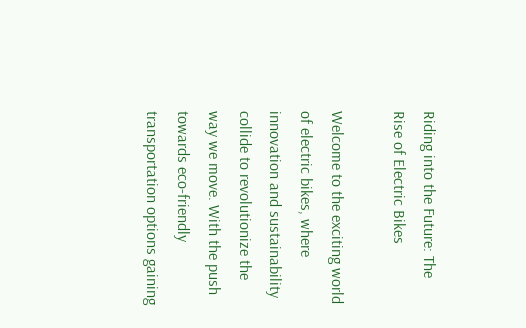Riding into the Future: The Rise of Electric Bikes

Welcome to the exciting world of electric bikes, where innovation and sustainability collide to revolutionize the way we move. With the push towards eco-friendly transportation options gaining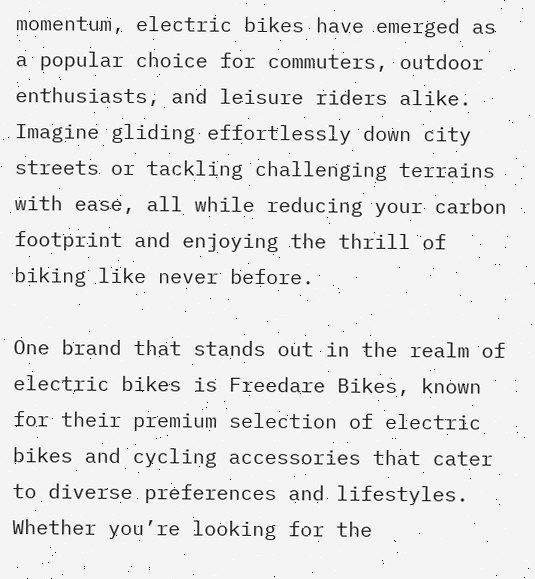momentum, electric bikes have emerged as a popular choice for commuters, outdoor enthusiasts, and leisure riders alike. Imagine gliding effortlessly down city streets or tackling challenging terrains with ease, all while reducing your carbon footprint and enjoying the thrill of biking like never before.

One brand that stands out in the realm of electric bikes is Freedare Bikes, known for their premium selection of electric bikes and cycling accessories that cater to diverse preferences and lifestyles. Whether you’re looking for the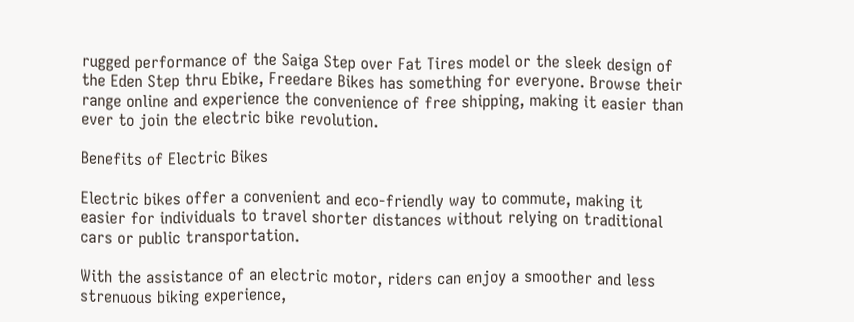rugged performance of the Saiga Step over Fat Tires model or the sleek design of the Eden Step thru Ebike, Freedare Bikes has something for everyone. Browse their range online and experience the convenience of free shipping, making it easier than ever to join the electric bike revolution.

Benefits of Electric Bikes

Electric bikes offer a convenient and eco-friendly way to commute, making it easier for individuals to travel shorter distances without relying on traditional cars or public transportation.

With the assistance of an electric motor, riders can enjoy a smoother and less strenuous biking experience,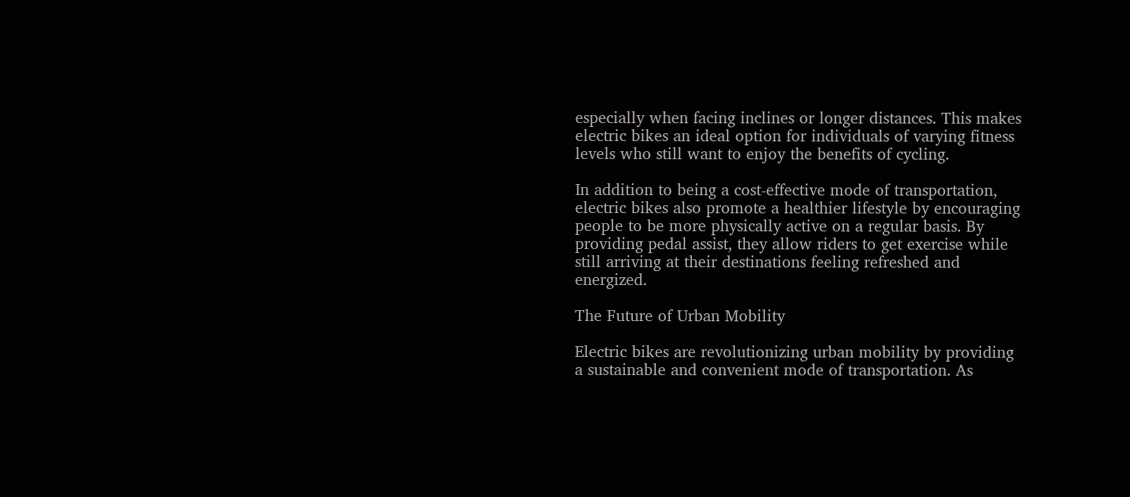especially when facing inclines or longer distances. This makes electric bikes an ideal option for individuals of varying fitness levels who still want to enjoy the benefits of cycling.

In addition to being a cost-effective mode of transportation, electric bikes also promote a healthier lifestyle by encouraging people to be more physically active on a regular basis. By providing pedal assist, they allow riders to get exercise while still arriving at their destinations feeling refreshed and energized.

The Future of Urban Mobility

Electric bikes are revolutionizing urban mobility by providing a sustainable and convenient mode of transportation. As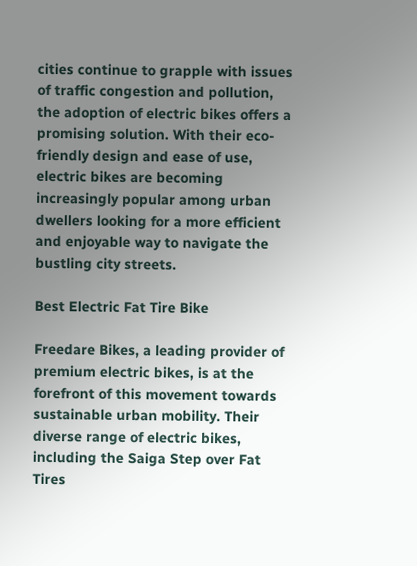cities continue to grapple with issues of traffic congestion and pollution, the adoption of electric bikes offers a promising solution. With their eco-friendly design and ease of use, electric bikes are becoming increasingly popular among urban dwellers looking for a more efficient and enjoyable way to navigate the bustling city streets.

Best Electric Fat Tire Bike

Freedare Bikes, a leading provider of premium electric bikes, is at the forefront of this movement towards sustainable urban mobility. Their diverse range of electric bikes, including the Saiga Step over Fat Tires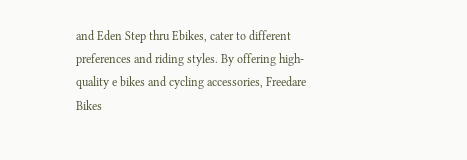and Eden Step thru Ebikes, cater to different preferences and riding styles. By offering high-quality e bikes and cycling accessories, Freedare Bikes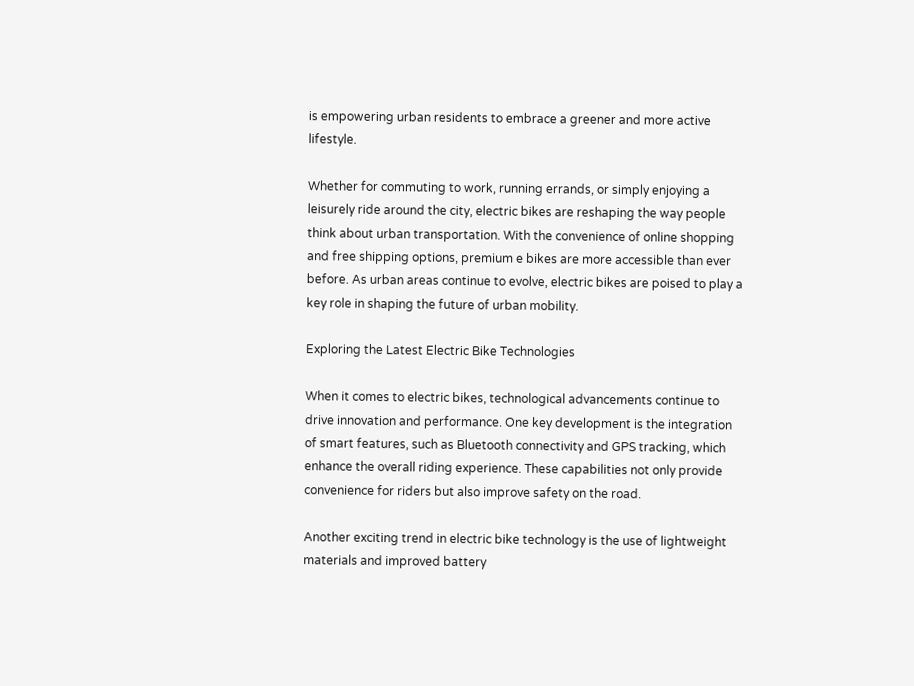is empowering urban residents to embrace a greener and more active lifestyle.

Whether for commuting to work, running errands, or simply enjoying a leisurely ride around the city, electric bikes are reshaping the way people think about urban transportation. With the convenience of online shopping and free shipping options, premium e bikes are more accessible than ever before. As urban areas continue to evolve, electric bikes are poised to play a key role in shaping the future of urban mobility.

Exploring the Latest Electric Bike Technologies

When it comes to electric bikes, technological advancements continue to drive innovation and performance. One key development is the integration of smart features, such as Bluetooth connectivity and GPS tracking, which enhance the overall riding experience. These capabilities not only provide convenience for riders but also improve safety on the road.

Another exciting trend in electric bike technology is the use of lightweight materials and improved battery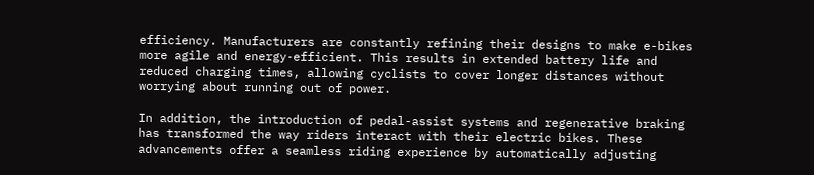efficiency. Manufacturers are constantly refining their designs to make e-bikes more agile and energy-efficient. This results in extended battery life and reduced charging times, allowing cyclists to cover longer distances without worrying about running out of power.

In addition, the introduction of pedal-assist systems and regenerative braking has transformed the way riders interact with their electric bikes. These advancements offer a seamless riding experience by automatically adjusting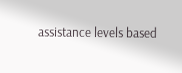assistance levels based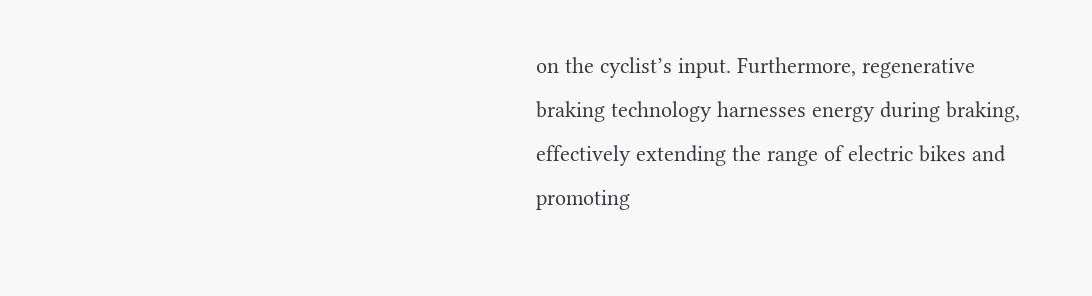on the cyclist’s input. Furthermore, regenerative braking technology harnesses energy during braking, effectively extending the range of electric bikes and promoting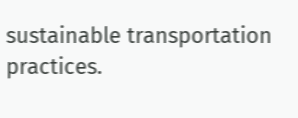sustainable transportation practices.